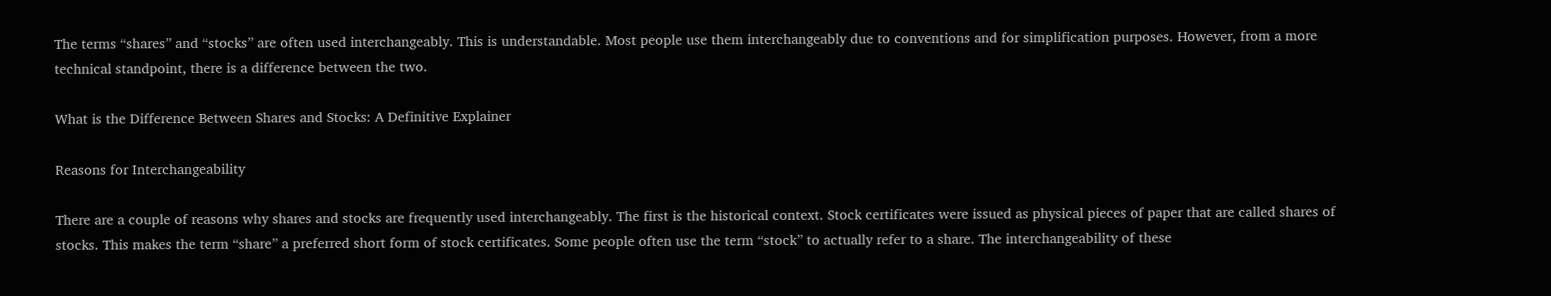The terms “shares” and “stocks” are often used interchangeably. This is understandable. Most people use them interchangeably due to conventions and for simplification purposes. However, from a more technical standpoint, there is a difference between the two.

What is the Difference Between Shares and Stocks: A Definitive Explainer

Reasons for Interchangeability

There are a couple of reasons why shares and stocks are frequently used interchangeably. The first is the historical context. Stock certificates were issued as physical pieces of paper that are called shares of stocks. This makes the term “share” a preferred short form of stock certificates. Some people often use the term “stock” to actually refer to a share. The interchangeability of these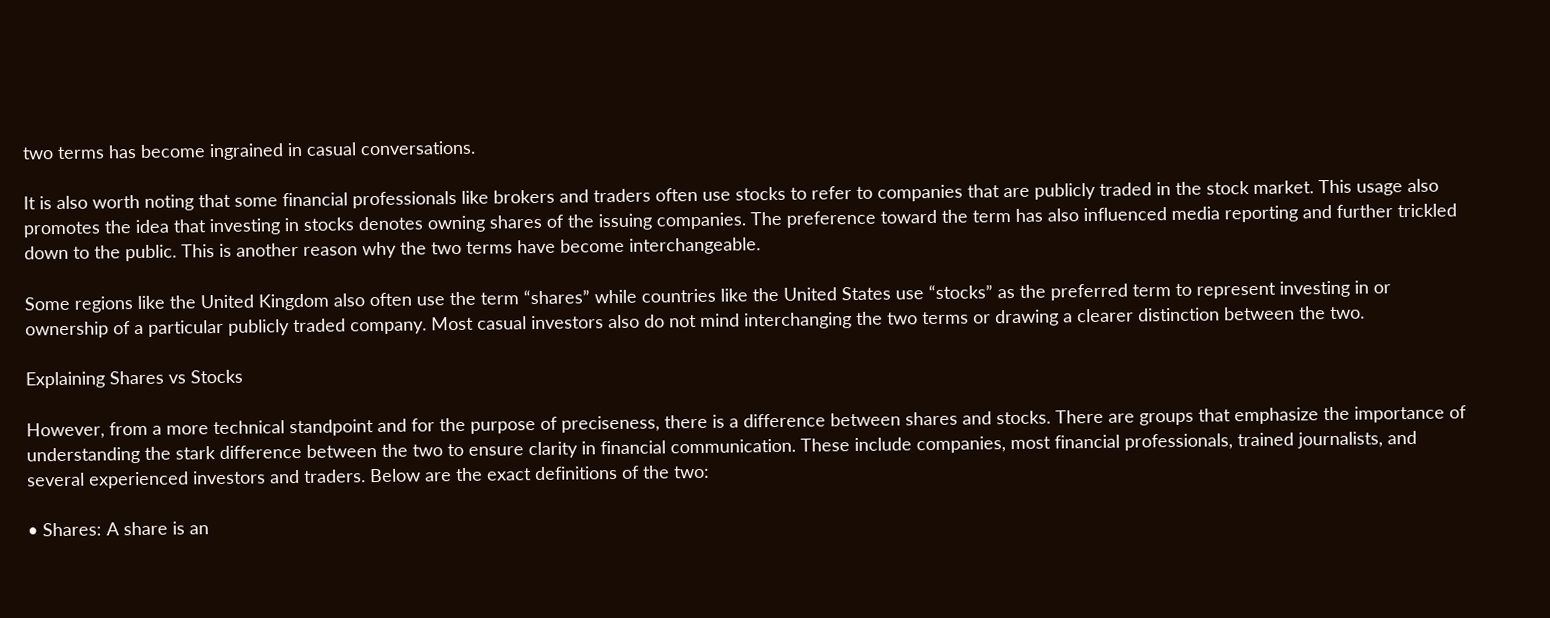two terms has become ingrained in casual conversations.

It is also worth noting that some financial professionals like brokers and traders often use stocks to refer to companies that are publicly traded in the stock market. This usage also promotes the idea that investing in stocks denotes owning shares of the issuing companies. The preference toward the term has also influenced media reporting and further trickled down to the public. This is another reason why the two terms have become interchangeable.

Some regions like the United Kingdom also often use the term “shares” while countries like the United States use “stocks” as the preferred term to represent investing in or ownership of a particular publicly traded company. Most casual investors also do not mind interchanging the two terms or drawing a clearer distinction between the two.

Explaining Shares vs Stocks

However, from a more technical standpoint and for the purpose of preciseness, there is a difference between shares and stocks. There are groups that emphasize the importance of understanding the stark difference between the two to ensure clarity in financial communication. These include companies, most financial professionals, trained journalists, and several experienced investors and traders. Below are the exact definitions of the two:

• Shares: A share is an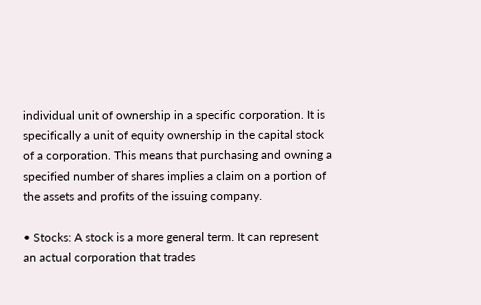individual unit of ownership in a specific corporation. It is specifically a unit of equity ownership in the capital stock of a corporation. This means that purchasing and owning a specified number of shares implies a claim on a portion of the assets and profits of the issuing company.

• Stocks: A stock is a more general term. It can represent an actual corporation that trades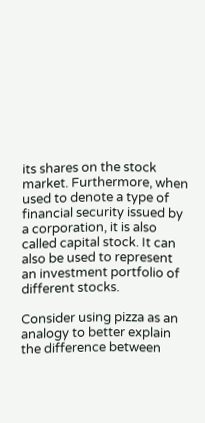its shares on the stock market. Furthermore, when used to denote a type of financial security issued by a corporation, it is also called capital stock. It can also be used to represent an investment portfolio of different stocks.

Consider using pizza as an analogy to better explain the difference between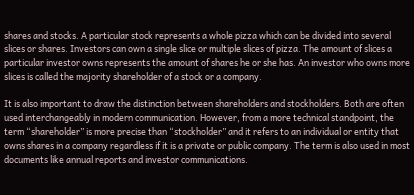shares and stocks. A particular stock represents a whole pizza which can be divided into several slices or shares. Investors can own a single slice or multiple slices of pizza. The amount of slices a particular investor owns represents the amount of shares he or she has. An investor who owns more slices is called the majority shareholder of a stock or a company.

It is also important to draw the distinction between shareholders and stockholders. Both are often used interchangeably in modern communication. However, from a more technical standpoint, the term “shareholder” is more precise than “stockholder” and it refers to an individual or entity that owns shares in a company regardless if it is a private or public company. The term is also used in most documents like annual reports and investor communications.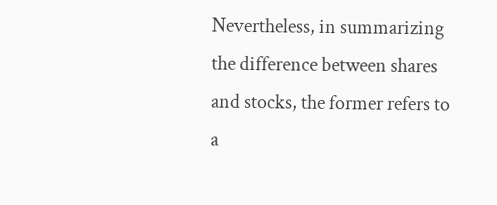Nevertheless, in summarizing the difference between shares and stocks, the former refers to a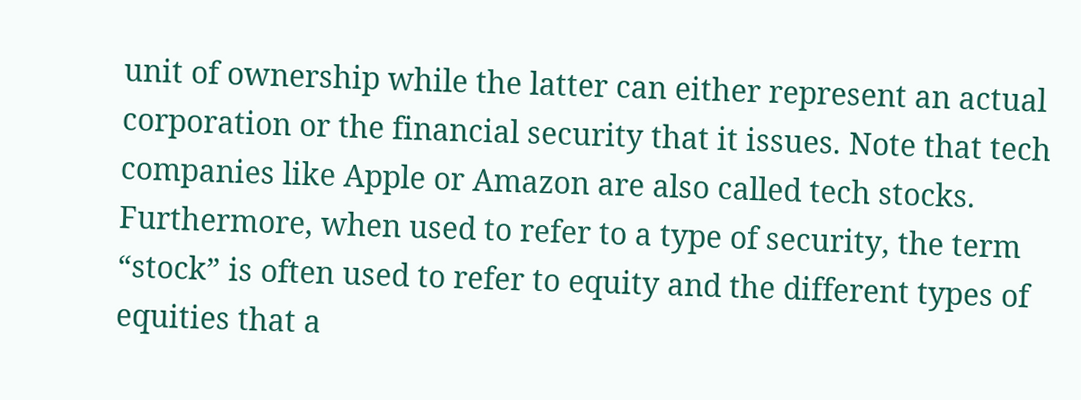unit of ownership while the latter can either represent an actual corporation or the financial security that it issues. Note that tech companies like Apple or Amazon are also called tech stocks. Furthermore, when used to refer to a type of security, the term “stock” is often used to refer to equity and the different types of equities that a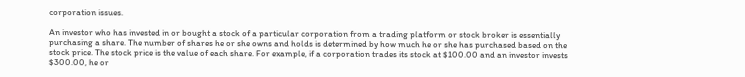corporation issues.

An investor who has invested in or bought a stock of a particular corporation from a trading platform or stock broker is essentially purchasing a share. The number of shares he or she owns and holds is determined by how much he or she has purchased based on the stock price. The stock price is the value of each share. For example, if a corporation trades its stock at $100.00 and an investor invests $300.00, he or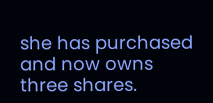she has purchased and now owns three shares.